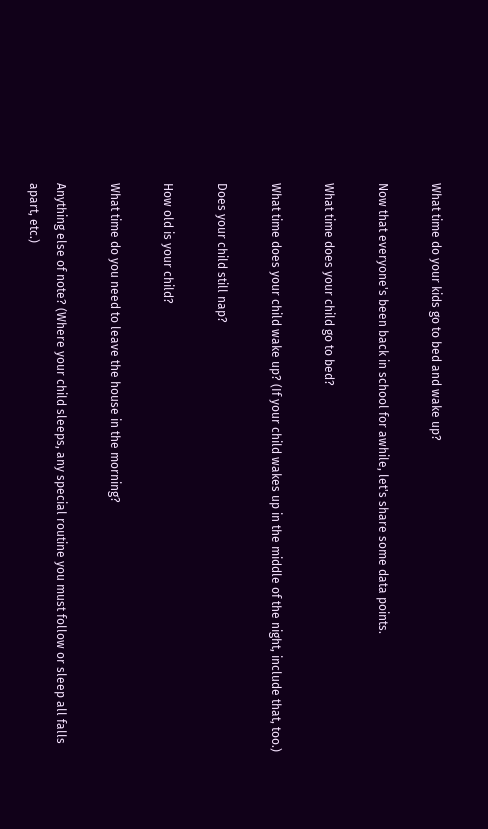What time do your kids go to bed and wake up?

Now that everyone's been back in school for awhile, let's share some data points.

What time does your child go to bed?

What time does your child wake up? (If your child wakes up in the middle of the night, include that, too.)

Does your child still nap?

How old is your child?

What time do you need to leave the house in the morning?

Anything else of note? (Where your child sleeps, any special routine you must follow or sleep all falls apart, etc.)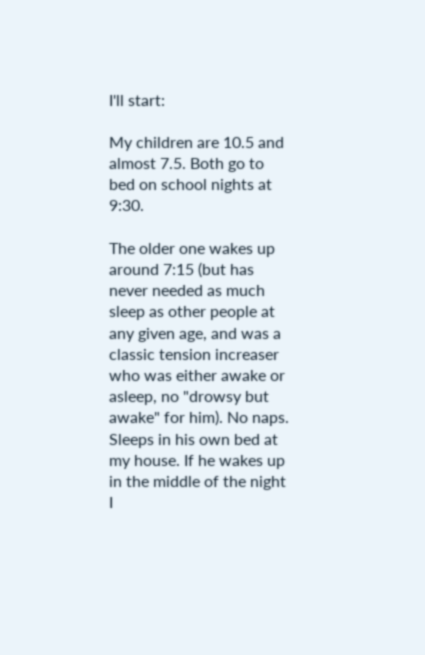I'll start:

My children are 10.5 and almost 7.5. Both go to bed on school nights at 9:30.

The older one wakes up around 7:15 (but has never needed as much sleep as other people at any given age, and was a classic tension increaser who was either awake or asleep, no "drowsy but awake" for him). No naps. Sleeps in his own bed at my house. If he wakes up in the middle of the night I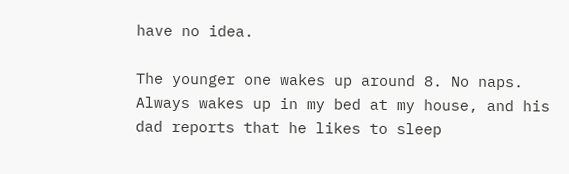have no idea.

The younger one wakes up around 8. No naps. Always wakes up in my bed at my house, and his dad reports that he likes to sleep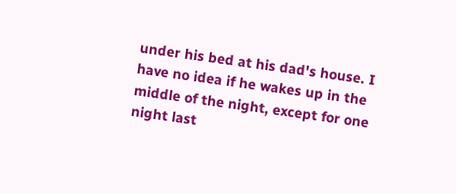under his bed at his dad's house. I have no idea if he wakes up in the middle of the night, except for one night last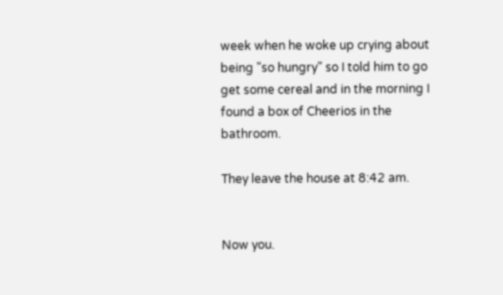week when he woke up crying about being "so hungry" so I told him to go get some cereal and in the morning I found a box of Cheerios in the bathroom.

They leave the house at 8:42 am.


Now you.